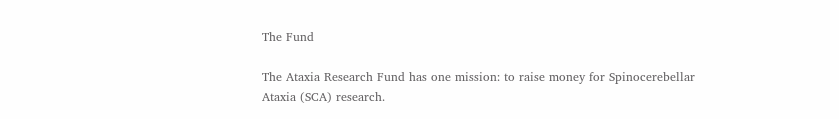The Fund

The Ataxia Research Fund has one mission: to raise money for Spinocerebellar Ataxia (SCA) research.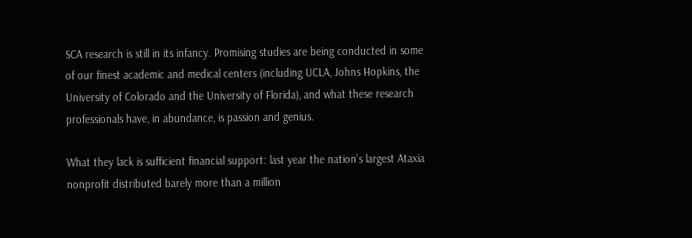SCA research is still in its infancy. Promising studies are being conducted in some of our finest academic and medical centers (including UCLA, Johns Hopkins, the University of Colorado and the University of Florida), and what these research professionals have, in abundance, is passion and genius.

What they lack is sufficient financial support: last year the nation’s largest Ataxia nonprofit distributed barely more than a million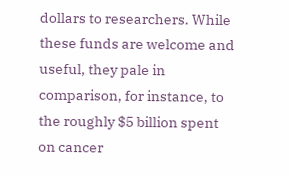dollars to researchers. While these funds are welcome and useful, they pale in comparison, for instance, to the roughly $5 billion spent on cancer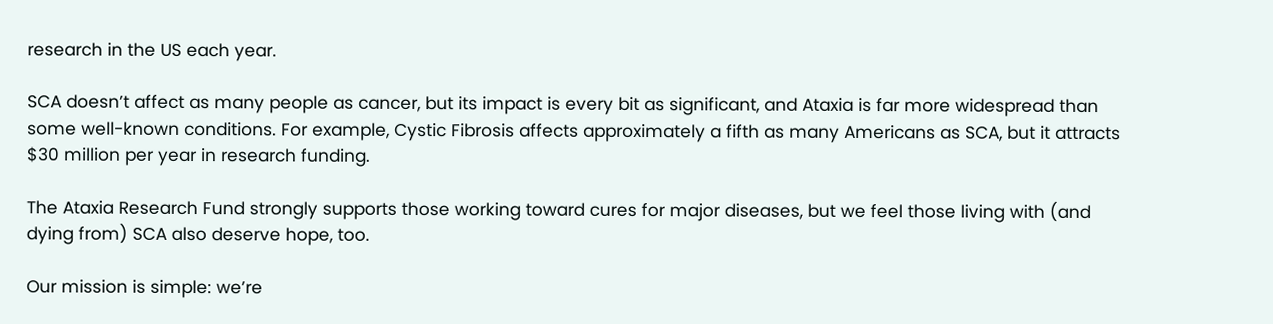research in the US each year.

SCA doesn’t affect as many people as cancer, but its impact is every bit as significant, and Ataxia is far more widespread than some well-known conditions. For example, Cystic Fibrosis affects approximately a fifth as many Americans as SCA, but it attracts $30 million per year in research funding.

The Ataxia Research Fund strongly supports those working toward cures for major diseases, but we feel those living with (and dying from) SCA also deserve hope, too.

Our mission is simple: we’re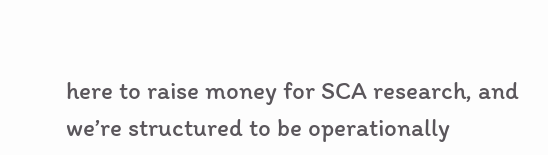here to raise money for SCA research, and we’re structured to be operationally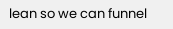lean so we can funnel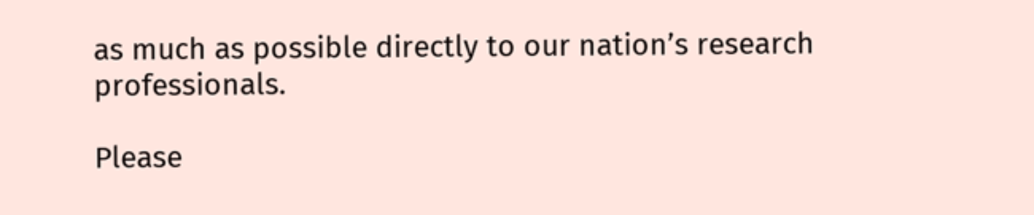as much as possible directly to our nation’s research professionals.

Please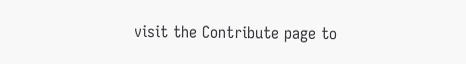visit the Contribute page to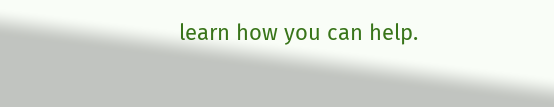learn how you can help.